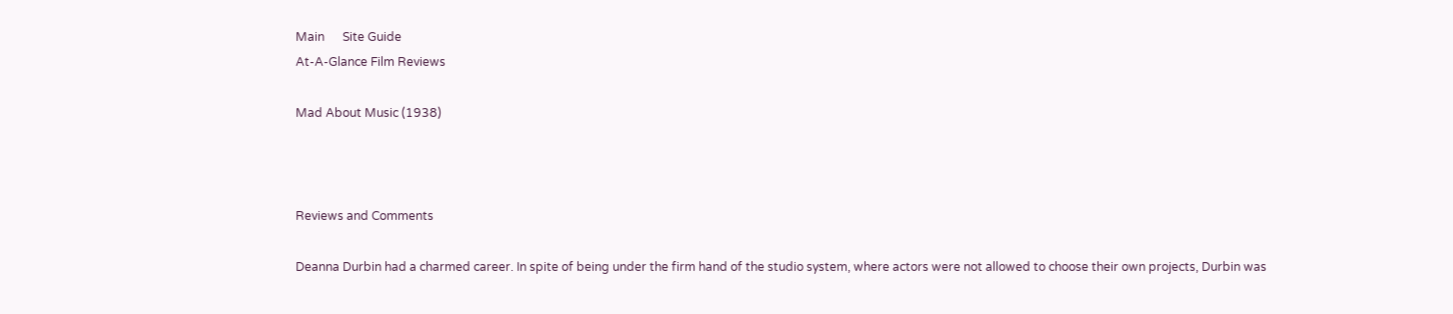Main      Site Guide
At-A-Glance Film Reviews

Mad About Music (1938)



Reviews and Comments

Deanna Durbin had a charmed career. In spite of being under the firm hand of the studio system, where actors were not allowed to choose their own projects, Durbin was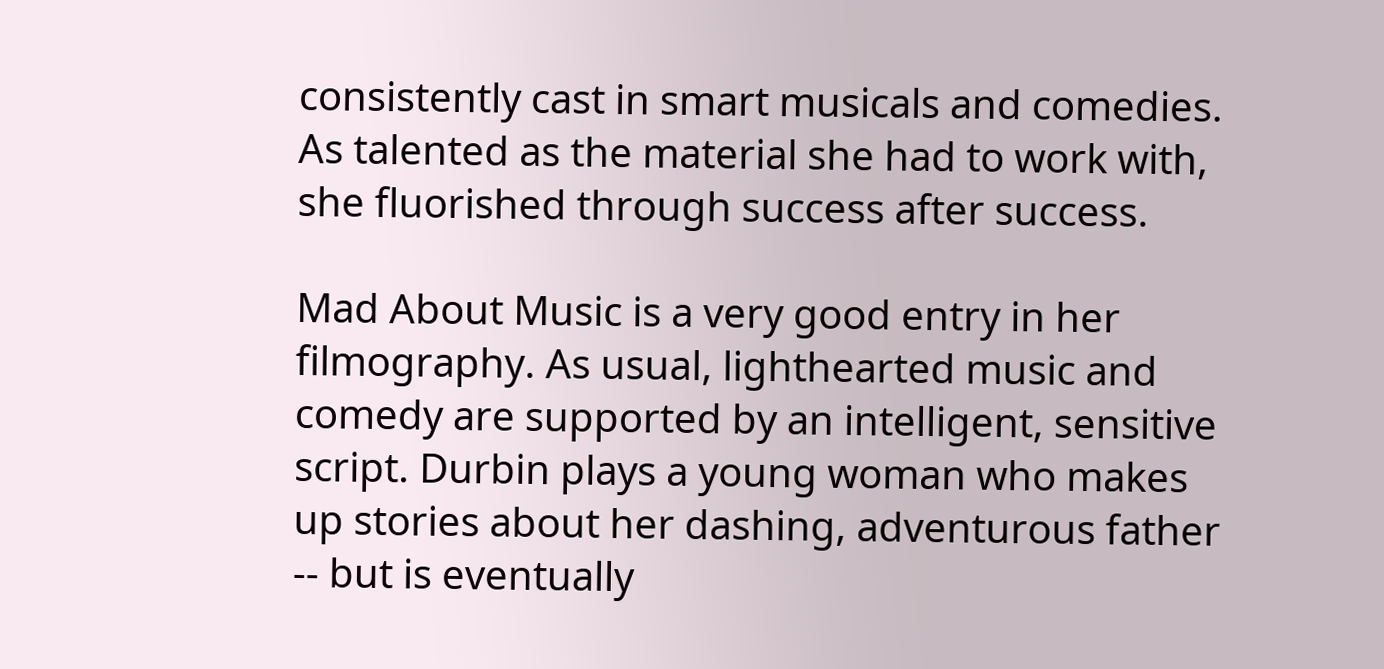consistently cast in smart musicals and comedies. As talented as the material she had to work with, she fluorished through success after success.

Mad About Music is a very good entry in her filmography. As usual, lighthearted music and comedy are supported by an intelligent, sensitive script. Durbin plays a young woman who makes up stories about her dashing, adventurous father -- but is eventually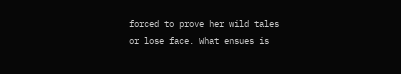forced to prove her wild tales or lose face. What ensues is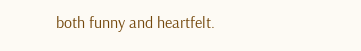both funny and heartfelt.